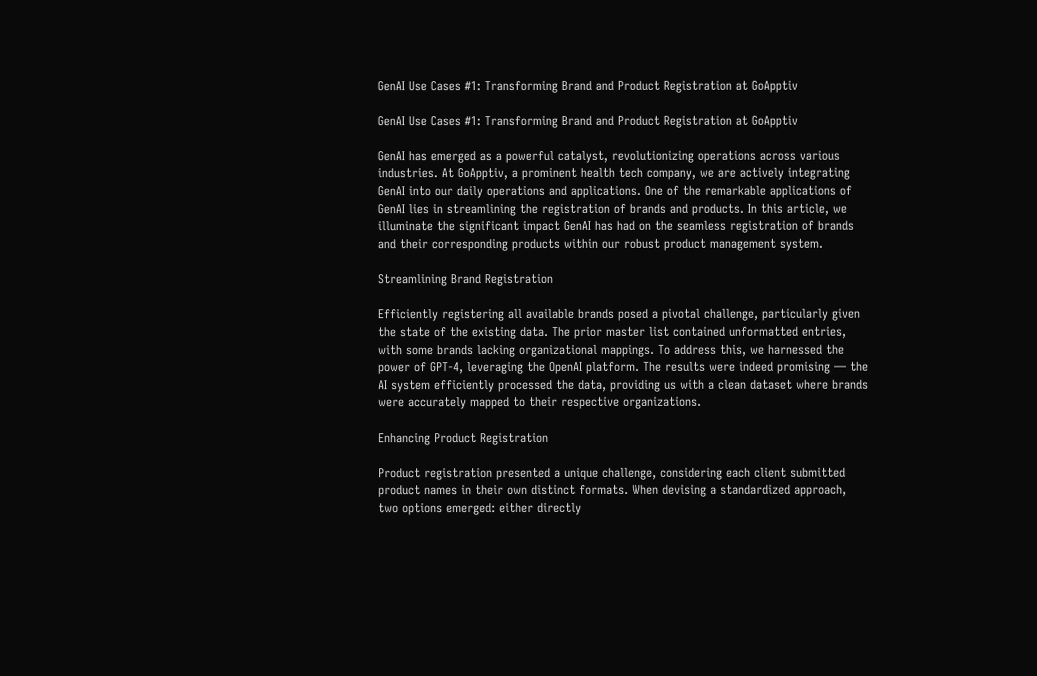GenAI Use Cases #1: Transforming Brand and Product Registration at GoApptiv

GenAI Use Cases #1: Transforming Brand and Product Registration at GoApptiv

GenAI has emerged as a powerful catalyst, revolutionizing operations across various industries. At GoApptiv, a prominent health tech company, we are actively integrating GenAI into our daily operations and applications. One of the remarkable applications of GenAI lies in streamlining the registration of brands and products. In this article, we illuminate the significant impact GenAI has had on the seamless registration of brands and their corresponding products within our robust product management system.

Streamlining Brand Registration

Efficiently registering all available brands posed a pivotal challenge, particularly given the state of the existing data. The prior master list contained unformatted entries, with some brands lacking organizational mappings. To address this, we harnessed the power of GPT-4, leveraging the OpenAI platform. The results were indeed promising — the AI system efficiently processed the data, providing us with a clean dataset where brands were accurately mapped to their respective organizations.

Enhancing Product Registration

Product registration presented a unique challenge, considering each client submitted product names in their own distinct formats. When devising a standardized approach, two options emerged: either directly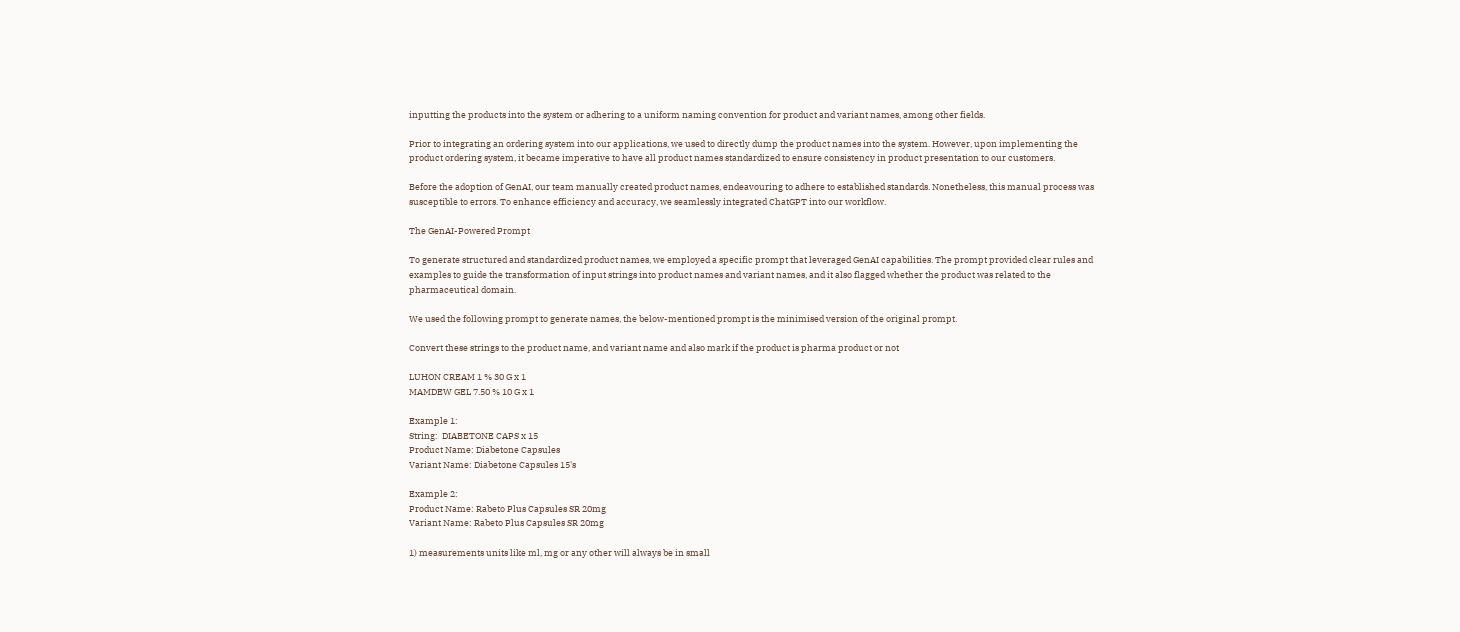inputting the products into the system or adhering to a uniform naming convention for product and variant names, among other fields.

Prior to integrating an ordering system into our applications, we used to directly dump the product names into the system. However, upon implementing the product ordering system, it became imperative to have all product names standardized to ensure consistency in product presentation to our customers.

Before the adoption of GenAI, our team manually created product names, endeavouring to adhere to established standards. Nonetheless, this manual process was susceptible to errors. To enhance efficiency and accuracy, we seamlessly integrated ChatGPT into our workflow.

The GenAI-Powered Prompt

To generate structured and standardized product names, we employed a specific prompt that leveraged GenAI capabilities. The prompt provided clear rules and examples to guide the transformation of input strings into product names and variant names, and it also flagged whether the product was related to the pharmaceutical domain.

We used the following prompt to generate names, the below-mentioned prompt is the minimised version of the original prompt.

Convert these strings to the product name, and variant name and also mark if the product is pharma product or not

LUHON CREAM 1 % 30 G x 1
MAMDEW GEL 7.50 % 10 G x 1

Example 1:
String:  DIABETONE CAPS x 15
Product Name: Diabetone Capsules
Variant Name: Diabetone Capsules 15's

Example 2:
Product Name: Rabeto Plus Capsules SR 20mg
Variant Name: Rabeto Plus Capsules SR 20mg

1) measurements units like ml, mg or any other will always be in small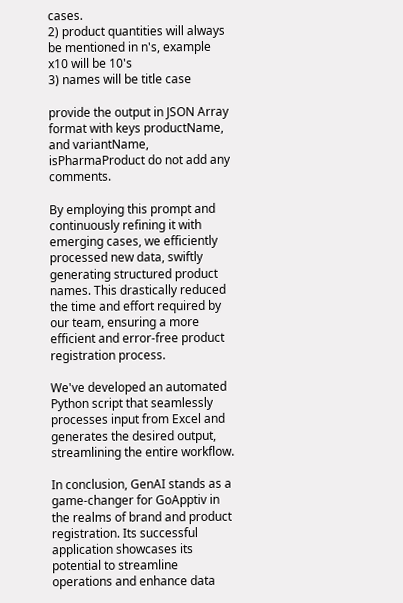cases.
2) product quantities will always be mentioned in n's, example x10 will be 10's
3) names will be title case

provide the output in JSON Array format with keys productName, and variantName, isPharmaProduct do not add any comments.

By employing this prompt and continuously refining it with emerging cases, we efficiently processed new data, swiftly generating structured product names. This drastically reduced the time and effort required by our team, ensuring a more efficient and error-free product registration process.

We've developed an automated Python script that seamlessly processes input from Excel and generates the desired output, streamlining the entire workflow.

In conclusion, GenAI stands as a game-changer for GoApptiv in the realms of brand and product registration. Its successful application showcases its potential to streamline operations and enhance data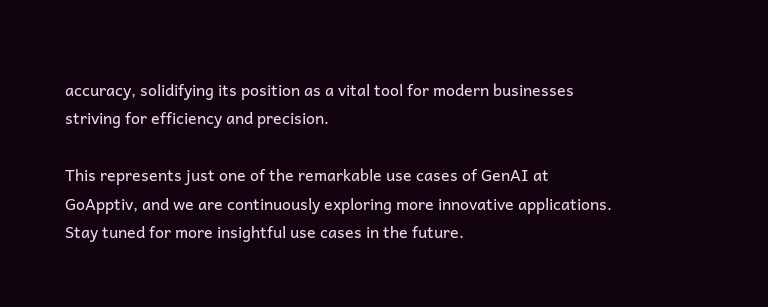accuracy, solidifying its position as a vital tool for modern businesses striving for efficiency and precision.

This represents just one of the remarkable use cases of GenAI at GoApptiv, and we are continuously exploring more innovative applications. Stay tuned for more insightful use cases in the future.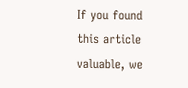If you found this article valuable, we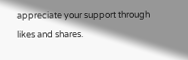appreciate your support through likes and shares.